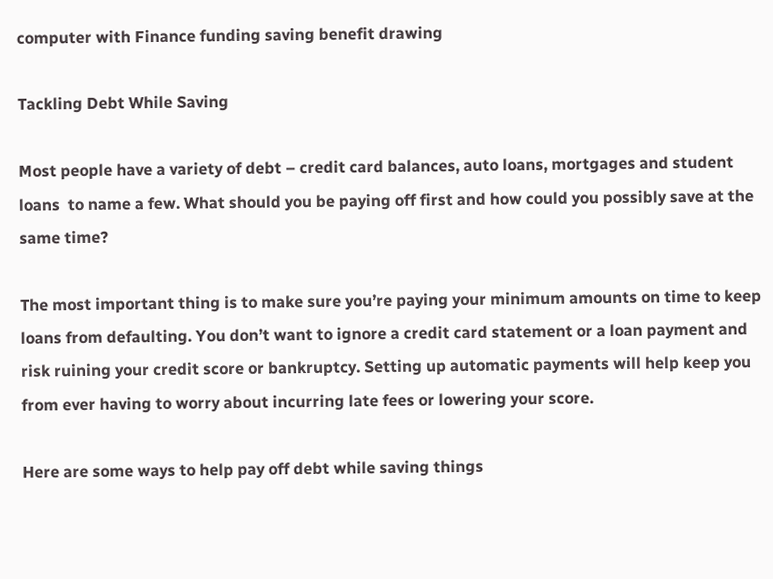computer with Finance funding saving benefit drawing

Tackling Debt While Saving

Most people have a variety of debt – credit card balances, auto loans, mortgages and student loans  to name a few. What should you be paying off first and how could you possibly save at the same time?

The most important thing is to make sure you’re paying your minimum amounts on time to keep loans from defaulting. You don’t want to ignore a credit card statement or a loan payment and risk ruining your credit score or bankruptcy. Setting up automatic payments will help keep you from ever having to worry about incurring late fees or lowering your score.

Here are some ways to help pay off debt while saving things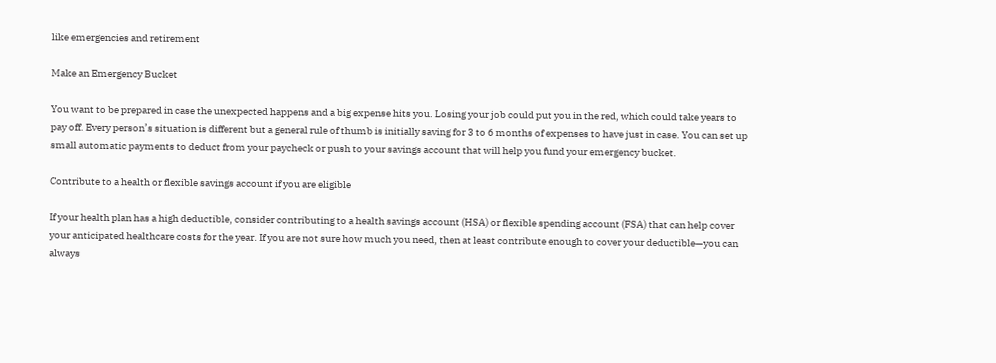like emergencies and retirement

Make an Emergency Bucket

You want to be prepared in case the unexpected happens and a big expense hits you. Losing your job could put you in the red, which could take years to pay off. Every person’s situation is different but a general rule of thumb is initially saving for 3 to 6 months of expenses to have just in case. You can set up small automatic payments to deduct from your paycheck or push to your savings account that will help you fund your emergency bucket.

Contribute to a health or flexible savings account if you are eligible

If your health plan has a high deductible, consider contributing to a health savings account (HSA) or flexible spending account (FSA) that can help cover your anticipated healthcare costs for the year. If you are not sure how much you need, then at least contribute enough to cover your deductible—you can always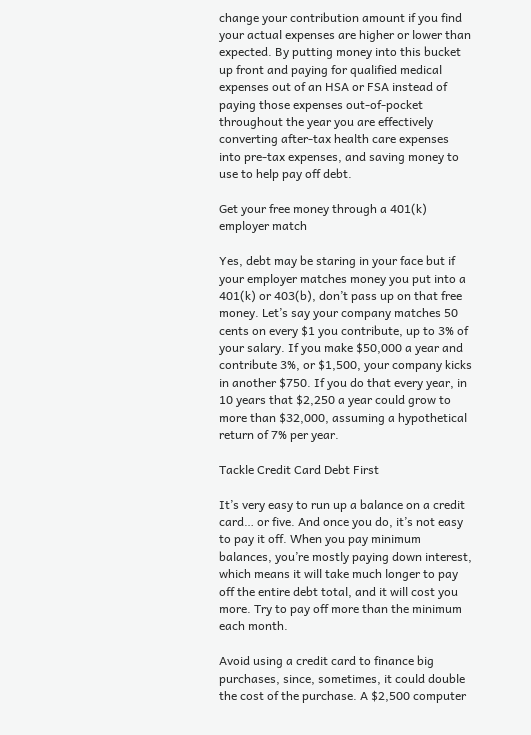change your contribution amount if you find your actual expenses are higher or lower than expected. By putting money into this bucket up front and paying for qualified medical expenses out of an HSA or FSA instead of paying those expenses out-of-pocket throughout the year you are effectively converting after-tax health care expenses into pre-tax expenses, and saving money to use to help pay off debt.

Get your free money through a 401(k) employer match

Yes, debt may be staring in your face but if your employer matches money you put into a 401(k) or 403(b), don’t pass up on that free money. Let’s say your company matches 50 cents on every $1 you contribute, up to 3% of your salary. If you make $50,000 a year and contribute 3%, or $1,500, your company kicks in another $750. If you do that every year, in 10 years that $2,250 a year could grow to more than $32,000, assuming a hypothetical return of 7% per year.

Tackle Credit Card Debt First

It’s very easy to run up a balance on a credit card… or five. And once you do, it’s not easy to pay it off. When you pay minimum balances, you’re mostly paying down interest, which means it will take much longer to pay off the entire debt total, and it will cost you more. Try to pay off more than the minimum each month.

Avoid using a credit card to finance big purchases, since, sometimes, it could double the cost of the purchase. A $2,500 computer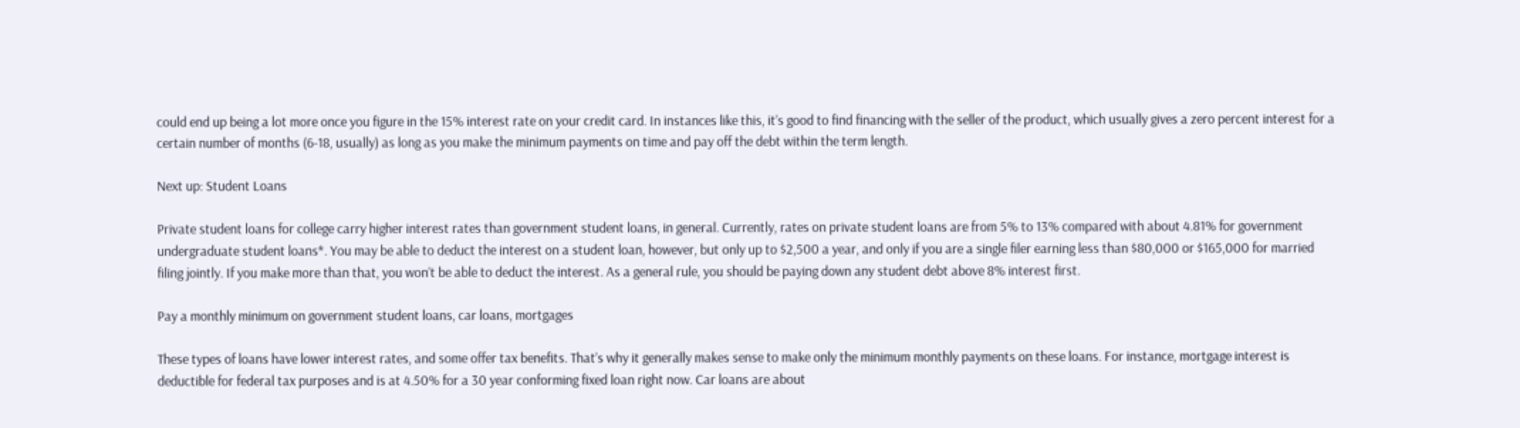could end up being a lot more once you figure in the 15% interest rate on your credit card. In instances like this, it’s good to find financing with the seller of the product, which usually gives a zero percent interest for a certain number of months (6-18, usually) as long as you make the minimum payments on time and pay off the debt within the term length.

Next up: Student Loans

Private student loans for college carry higher interest rates than government student loans, in general. Currently, rates on private student loans are from 5% to 13% compared with about 4.81% for government undergraduate student loans*. You may be able to deduct the interest on a student loan, however, but only up to $2,500 a year, and only if you are a single filer earning less than $80,000 or $165,000 for married filing jointly. If you make more than that, you won’t be able to deduct the interest. As a general rule, you should be paying down any student debt above 8% interest first.

Pay a monthly minimum on government student loans, car loans, mortgages

These types of loans have lower interest rates, and some offer tax benefits. That’s why it generally makes sense to make only the minimum monthly payments on these loans. For instance, mortgage interest is deductible for federal tax purposes and is at 4.50% for a 30 year conforming fixed loan right now. Car loans are about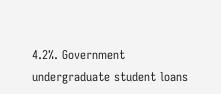4.2%. Government undergraduate student loans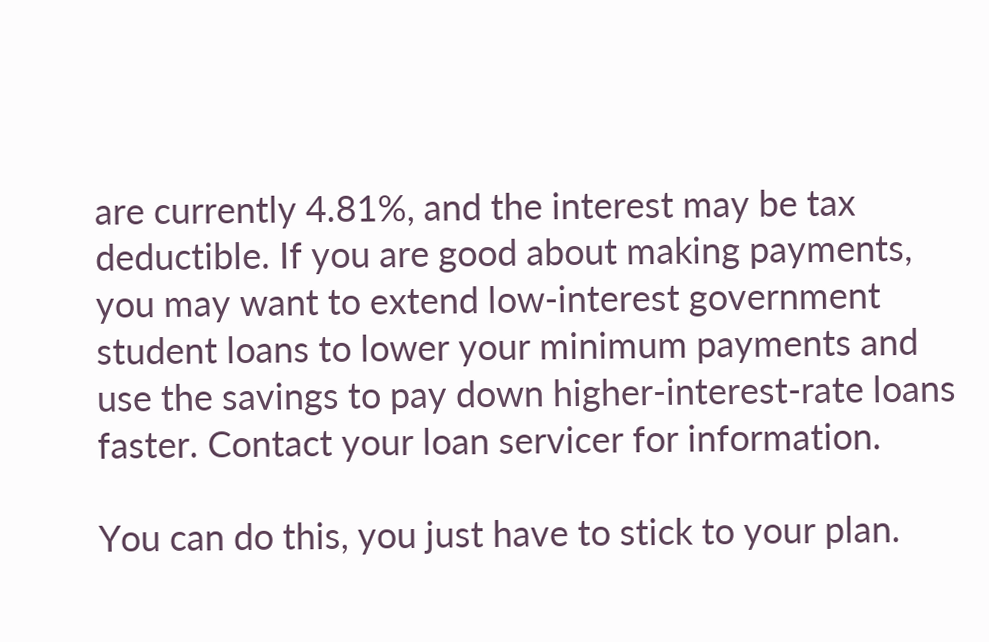are currently 4.81%, and the interest may be tax deductible. If you are good about making payments, you may want to extend low-interest government student loans to lower your minimum payments and use the savings to pay down higher-interest-rate loans faster. Contact your loan servicer for information.

You can do this, you just have to stick to your plan.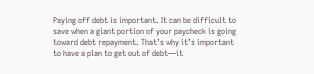Paying off debt is important. It can be difficult to save when a giant portion of your paycheck is going toward debt repayment. That’s why it’s important to have a plan to get out of debt—it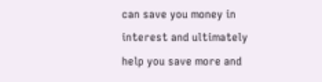can save you money in interest and ultimately help you save more and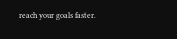reach your goals faster.